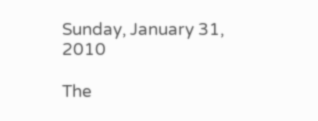Sunday, January 31, 2010

The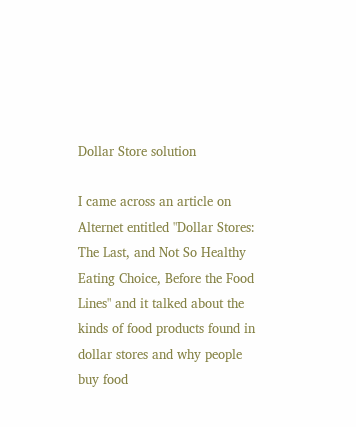Dollar Store solution

I came across an article on Alternet entitled "Dollar Stores: The Last, and Not So Healthy Eating Choice, Before the Food Lines" and it talked about the kinds of food products found in dollar stores and why people buy food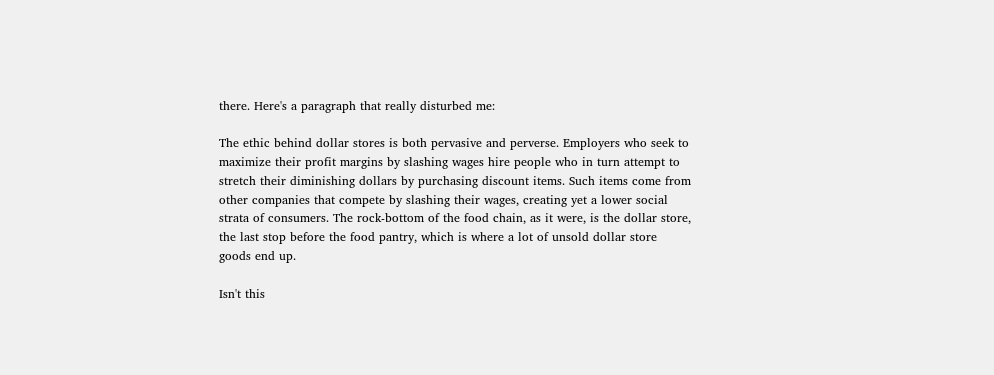there. Here's a paragraph that really disturbed me:

The ethic behind dollar stores is both pervasive and perverse. Employers who seek to maximize their profit margins by slashing wages hire people who in turn attempt to stretch their diminishing dollars by purchasing discount items. Such items come from other companies that compete by slashing their wages, creating yet a lower social strata of consumers. The rock-bottom of the food chain, as it were, is the dollar store, the last stop before the food pantry, which is where a lot of unsold dollar store goods end up.

Isn't this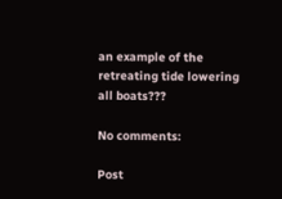an example of the retreating tide lowering all boats???

No comments:

Post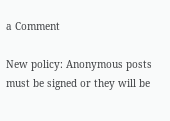a Comment

New policy: Anonymous posts must be signed or they will be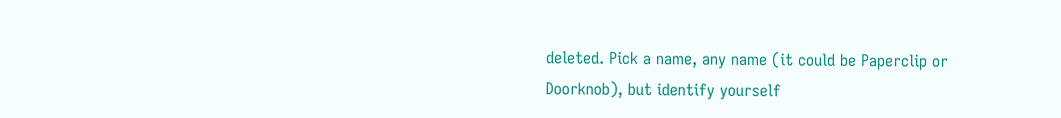deleted. Pick a name, any name (it could be Paperclip or Doorknob), but identify yourself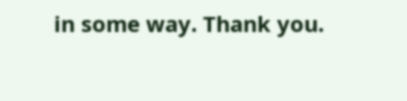in some way. Thank you.